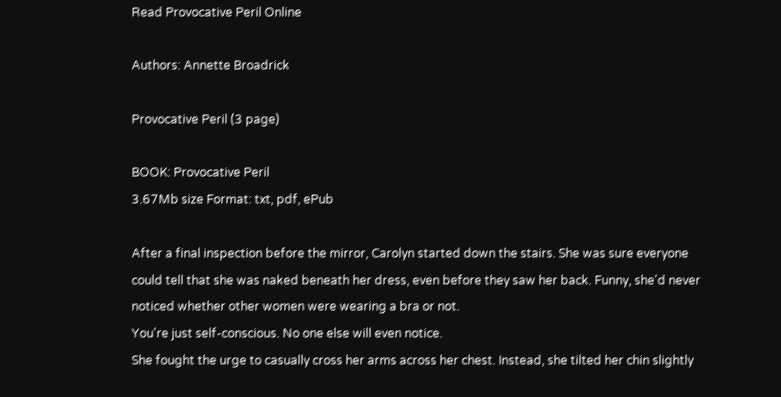Read Provocative Peril Online

Authors: Annette Broadrick

Provocative Peril (3 page)

BOOK: Provocative Peril
3.67Mb size Format: txt, pdf, ePub

After a final inspection before the mirror, Carolyn started down the stairs. She was sure everyone could tell that she was naked beneath her dress, even before they saw her back. Funny, she'd never noticed whether other women were wearing a bra or not.
You're just self-conscious. No one else will even notice.
She fought the urge to casually cross her arms across her chest. Instead, she tilted her chin slightly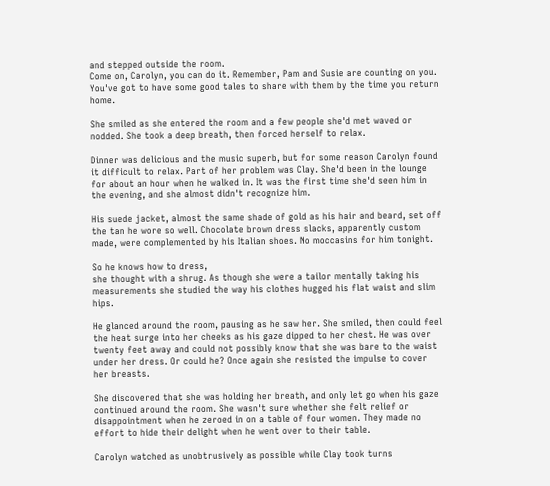and stepped outside the room.
Come on, Carolyn, you can do it. Remember, Pam and Susie are counting on you. You've got to have some good tales to share with them by the time you return home.

She smiled as she entered the room and a few people she'd met waved or nodded. She took a deep breath, then forced herself to relax.

Dinner was delicious and the music superb, but for some reason Carolyn found it difficult to relax. Part of her problem was Clay. She'd been in the lounge for about an hour when he walked in. It was the first time she'd seen him in the evening, and she almost didn't recognize him.

His suede jacket, almost the same shade of gold as his hair and beard, set off the tan he wore so well. Chocolate brown dress slacks, apparently custom made, were complemented by his Italian shoes. No moccasins for him tonight.

So he knows how to dress,
she thought with a shrug. As though she were a tailor mentally taking his measurements she studied the way his clothes hugged his flat waist and slim hips.

He glanced around the room, pausing as he saw her. She smiled, then could feel the heat surge into her cheeks as his gaze dipped to her chest. He was over twenty feet away and could not possibly know that she was bare to the waist under her dress. Or could he? Once again she resisted the impulse to cover her breasts.

She discovered that she was holding her breath, and only let go when his gaze continued around the room. She wasn't sure whether she felt relief or disappointment when he zeroed in on a table of four women. They made no effort to hide their delight when he went over to their table.

Carolyn watched as unobtrusively as possible while Clay took turns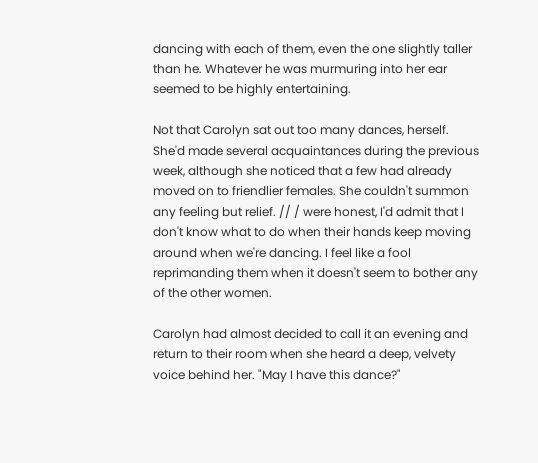dancing with each of them, even the one slightly taller than he. Whatever he was murmuring into her ear seemed to be highly entertaining.

Not that Carolyn sat out too many dances, herself. She'd made several acquaintances during the previous week, although she noticed that a few had already moved on to friendlier females. She couldn't summon any feeling but relief. // / were honest, I'd admit that I don't know what to do when their hands keep moving around when we're dancing. I feel like a fool reprimanding them when it doesn't seem to bother any of the other women.

Carolyn had almost decided to call it an evening and return to their room when she heard a deep, velvety voice behind her. "May I have this dance?"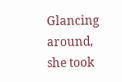Glancing around, she took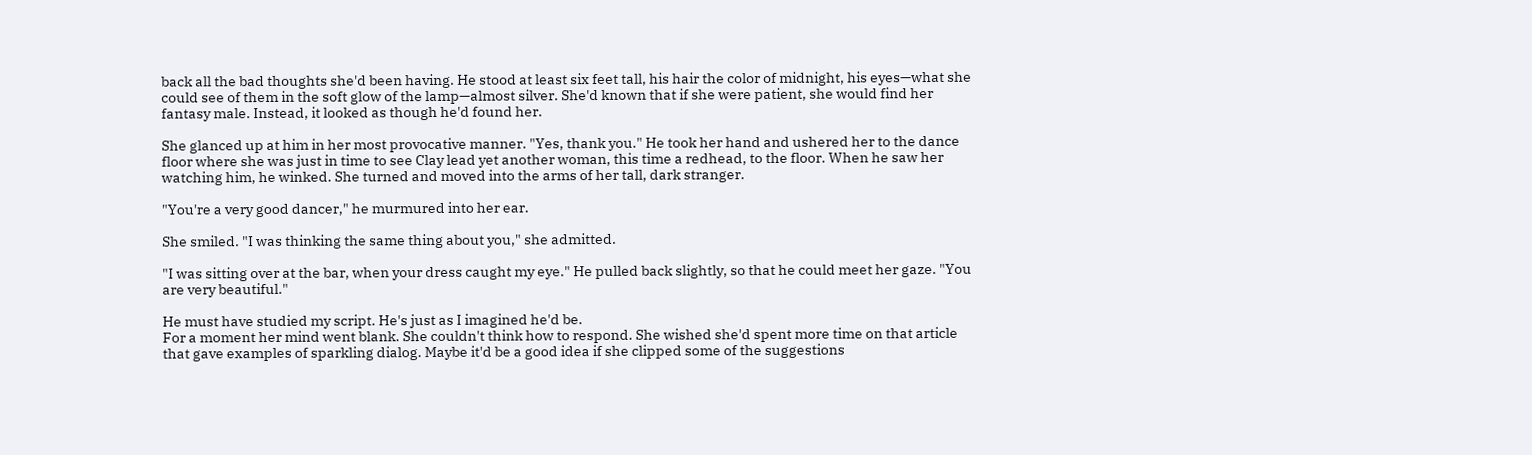back all the bad thoughts she'd been having. He stood at least six feet tall, his hair the color of midnight, his eyes—what she could see of them in the soft glow of the lamp—almost silver. She'd known that if she were patient, she would find her fantasy male. Instead, it looked as though he'd found her.

She glanced up at him in her most provocative manner. "Yes, thank you." He took her hand and ushered her to the dance floor where she was just in time to see Clay lead yet another woman, this time a redhead, to the floor. When he saw her watching him, he winked. She turned and moved into the arms of her tall, dark stranger.

"You're a very good dancer," he murmured into her ear.

She smiled. "I was thinking the same thing about you," she admitted.

"I was sitting over at the bar, when your dress caught my eye." He pulled back slightly, so that he could meet her gaze. "You are very beautiful."

He must have studied my script. He's just as I imagined he'd be.
For a moment her mind went blank. She couldn't think how to respond. She wished she'd spent more time on that article that gave examples of sparkling dialog. Maybe it'd be a good idea if she clipped some of the suggestions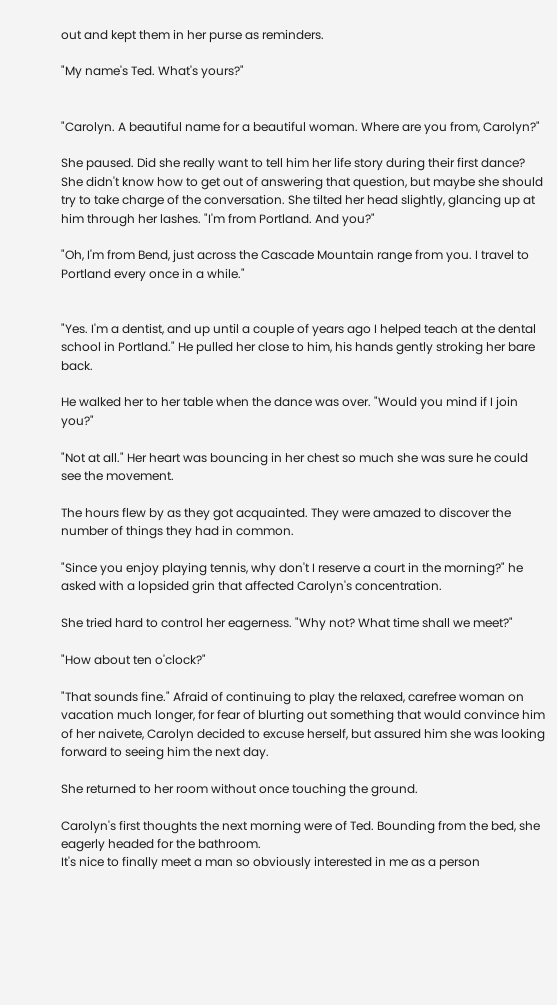out and kept them in her purse as reminders.

"My name's Ted. What's yours?"


"Carolyn. A beautiful name for a beautiful woman. Where are you from, Carolyn?"

She paused. Did she really want to tell him her life story during their first dance? She didn't know how to get out of answering that question, but maybe she should try to take charge of the conversation. She tilted her head slightly, glancing up at him through her lashes. "I'm from Portland. And you?"

"Oh, I'm from Bend, just across the Cascade Mountain range from you. I travel to Portland every once in a while."


"Yes. I'm a dentist, and up until a couple of years ago I helped teach at the dental school in Portland." He pulled her close to him, his hands gently stroking her bare back.

He walked her to her table when the dance was over. "Would you mind if I join you?"

"Not at all." Her heart was bouncing in her chest so much she was sure he could see the movement.

The hours flew by as they got acquainted. They were amazed to discover the number of things they had in common.

"Since you enjoy playing tennis, why don't I reserve a court in the morning?" he asked with a lopsided grin that affected Carolyn's concentration.

She tried hard to control her eagerness. "Why not? What time shall we meet?"

"How about ten o'clock?"

"That sounds fine." Afraid of continuing to play the relaxed, carefree woman on vacation much longer, for fear of blurting out something that would convince him of her naivete, Carolyn decided to excuse herself, but assured him she was looking forward to seeing him the next day.

She returned to her room without once touching the ground.

Carolyn's first thoughts the next morning were of Ted. Bounding from the bed, she eagerly headed for the bathroom.
It's nice to finally meet a man so obviously interested in me as a person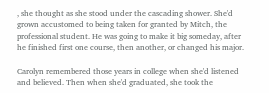, she thought as she stood under the cascading shower. She'd grown accustomed to being taken for granted by Mitch, the professional student. He was going to make it big someday, after he finished first one course, then another, or changed his major.

Carolyn remembered those years in college when she'd listened and believed. Then when she'd graduated, she took the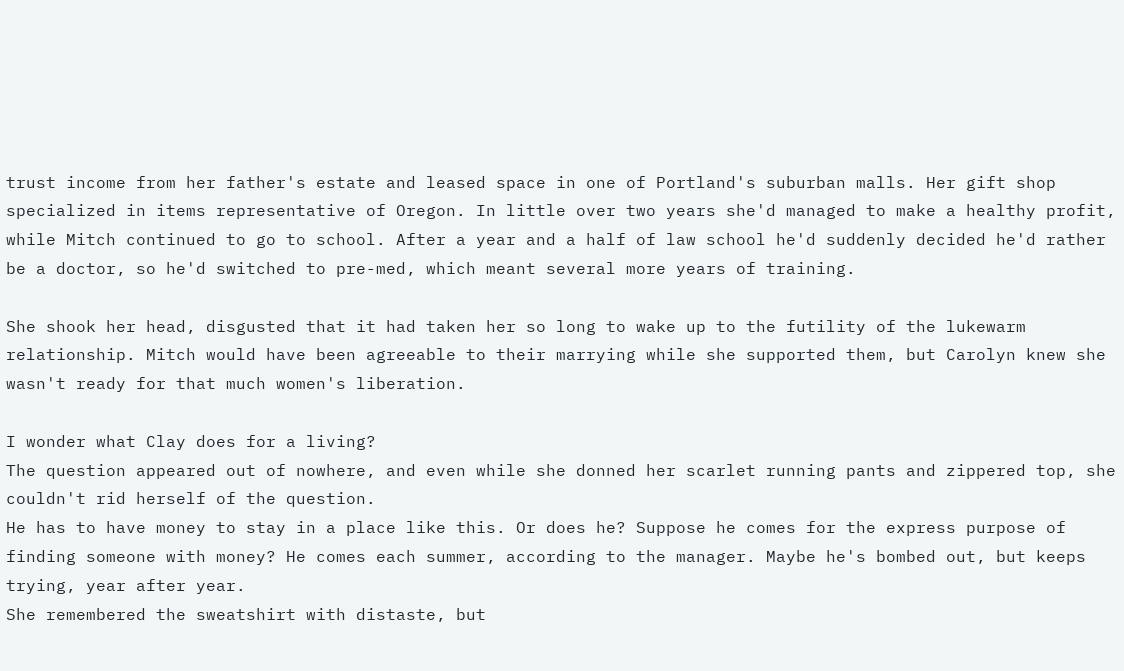trust income from her father's estate and leased space in one of Portland's suburban malls. Her gift shop specialized in items representative of Oregon. In little over two years she'd managed to make a healthy profit, while Mitch continued to go to school. After a year and a half of law school he'd suddenly decided he'd rather be a doctor, so he'd switched to pre-med, which meant several more years of training.

She shook her head, disgusted that it had taken her so long to wake up to the futility of the lukewarm relationship. Mitch would have been agreeable to their marrying while she supported them, but Carolyn knew she wasn't ready for that much women's liberation.

I wonder what Clay does for a living?
The question appeared out of nowhere, and even while she donned her scarlet running pants and zippered top, she couldn't rid herself of the question.
He has to have money to stay in a place like this. Or does he? Suppose he comes for the express purpose of finding someone with money? He comes each summer, according to the manager. Maybe he's bombed out, but keeps trying, year after year.
She remembered the sweatshirt with distaste, but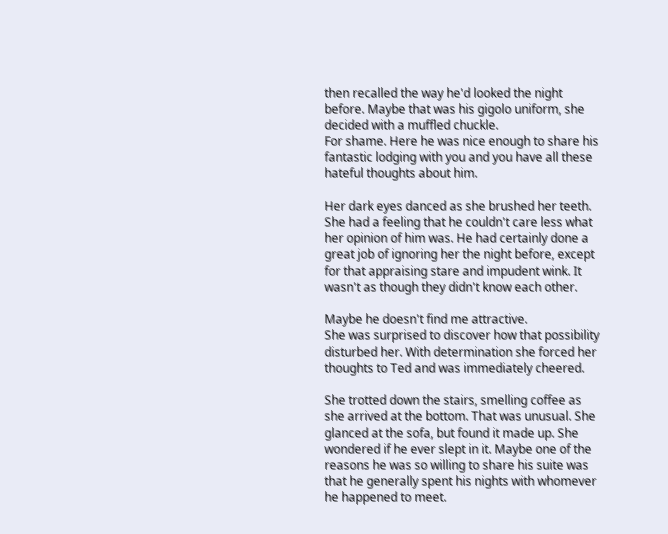then recalled the way he'd looked the night before. Maybe that was his gigolo uniform, she decided with a muffled chuckle.
For shame. Here he was nice enough to share his fantastic lodging with you and you have all these hateful thoughts about him.

Her dark eyes danced as she brushed her teeth. She had a feeling that he couldn't care less what her opinion of him was. He had certainly done a great job of ignoring her the night before, except for that appraising stare and impudent wink. It wasn't as though they didn't know each other.

Maybe he doesn't find me attractive.
She was surprised to discover how that possibility disturbed her. With determination she forced her thoughts to Ted and was immediately cheered.

She trotted down the stairs, smelling coffee as she arrived at the bottom. That was unusual. She glanced at the sofa, but found it made up. She wondered if he ever slept in it. Maybe one of the reasons he was so willing to share his suite was that he generally spent his nights with whomever he happened to meet.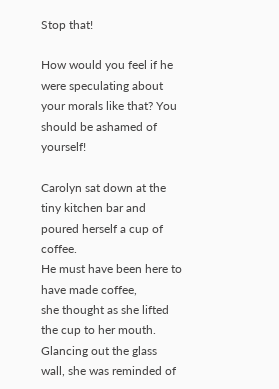Stop that!

How would you feel if he were speculating about your morals like that? You should be ashamed of yourself!

Carolyn sat down at the tiny kitchen bar and poured herself a cup of coffee.
He must have been here to have made coffee,
she thought as she lifted the cup to her mouth. Glancing out the glass wall, she was reminded of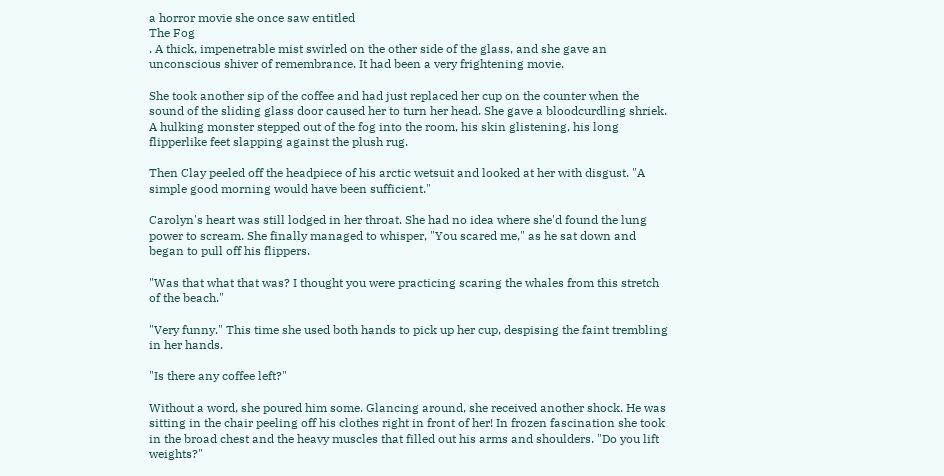a horror movie she once saw entitled
The Fog
. A thick, impenetrable mist swirled on the other side of the glass, and she gave an unconscious shiver of remembrance. It had been a very frightening movie.

She took another sip of the coffee and had just replaced her cup on the counter when the sound of the sliding glass door caused her to turn her head. She gave a bloodcurdling shriek. A hulking monster stepped out of the fog into the room, his skin glistening, his long flipperlike feet slapping against the plush rug.

Then Clay peeled off the headpiece of his arctic wetsuit and looked at her with disgust. "A simple good morning would have been sufficient."

Carolyn's heart was still lodged in her throat. She had no idea where she'd found the lung power to scream. She finally managed to whisper, "You scared me," as he sat down and began to pull off his flippers.

"Was that what that was? I thought you were practicing scaring the whales from this stretch of the beach."

"Very funny." This time she used both hands to pick up her cup, despising the faint trembling in her hands.

"Is there any coffee left?"

Without a word, she poured him some. Glancing around, she received another shock. He was sitting in the chair peeling off his clothes right in front of her! In frozen fascination she took in the broad chest and the heavy muscles that filled out his arms and shoulders. "Do you lift weights?"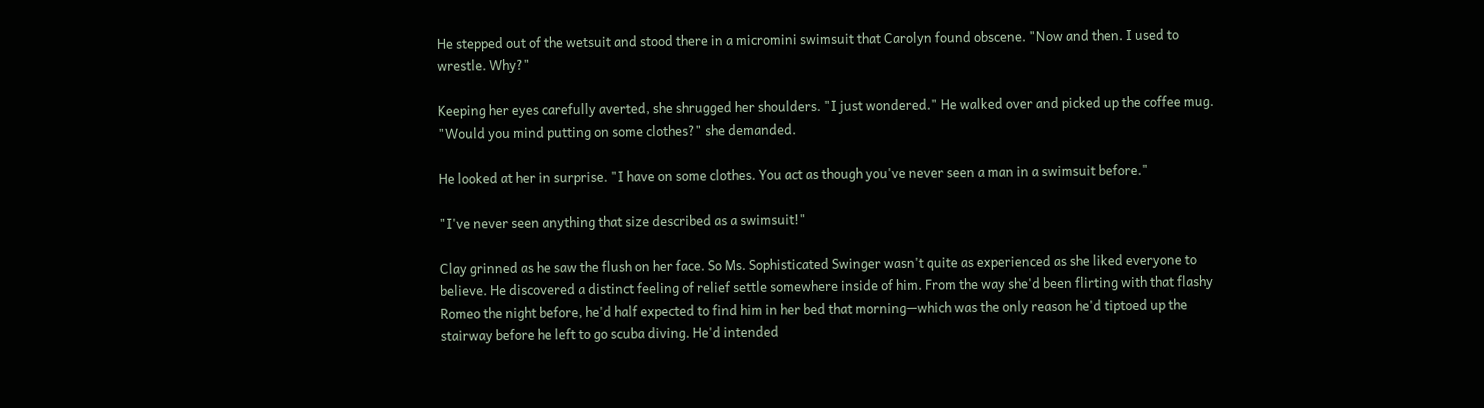He stepped out of the wetsuit and stood there in a micromini swimsuit that Carolyn found obscene. "Now and then. I used to wrestle. Why?"

Keeping her eyes carefully averted, she shrugged her shoulders. "I just wondered." He walked over and picked up the coffee mug. "Would you mind putting on some clothes?" she demanded.

He looked at her in surprise. "I have on some clothes. You act as though you've never seen a man in a swimsuit before."

"I've never seen anything that size described as a swimsuit!"

Clay grinned as he saw the flush on her face. So Ms. Sophisticated Swinger wasn't quite as experienced as she liked everyone to believe. He discovered a distinct feeling of relief settle somewhere inside of him. From the way she'd been flirting with that flashy Romeo the night before, he'd half expected to find him in her bed that morning—which was the only reason he'd tiptoed up the stairway before he left to go scuba diving. He'd intended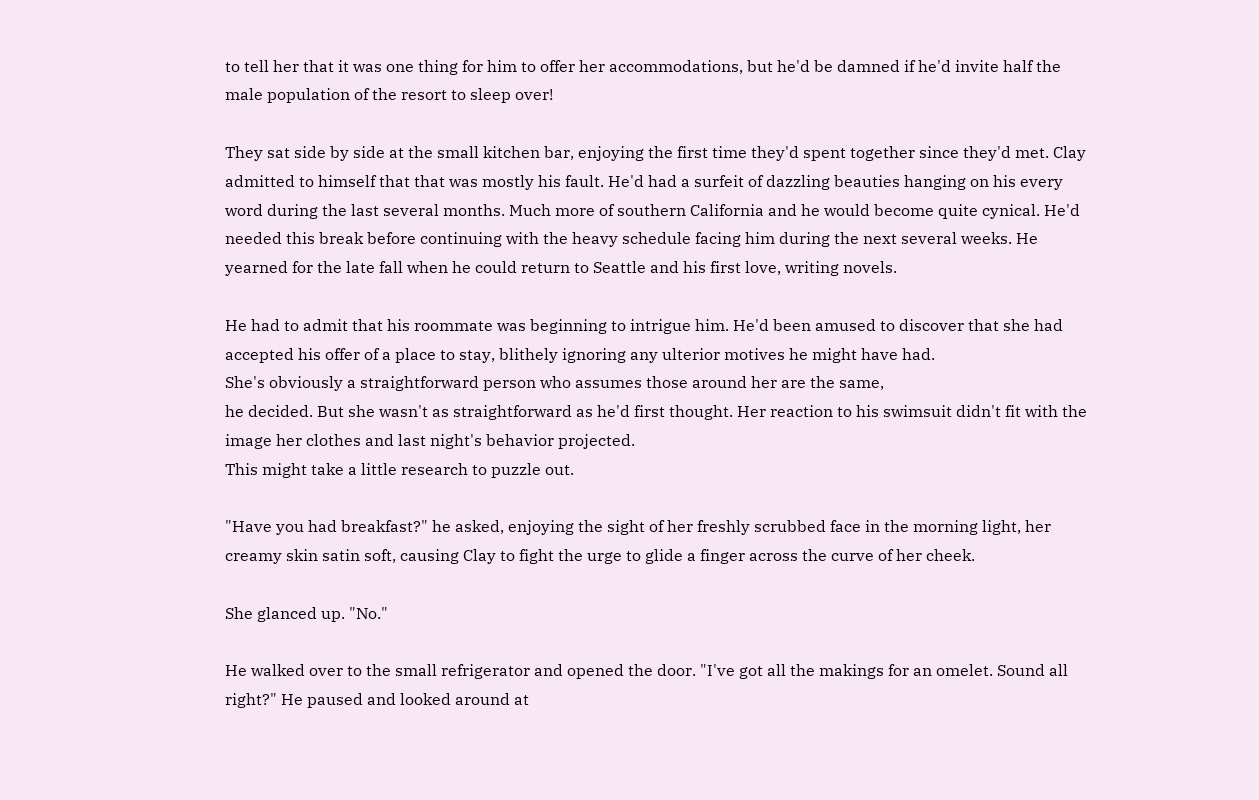to tell her that it was one thing for him to offer her accommodations, but he'd be damned if he'd invite half the male population of the resort to sleep over!

They sat side by side at the small kitchen bar, enjoying the first time they'd spent together since they'd met. Clay admitted to himself that that was mostly his fault. He'd had a surfeit of dazzling beauties hanging on his every word during the last several months. Much more of southern California and he would become quite cynical. He'd needed this break before continuing with the heavy schedule facing him during the next several weeks. He yearned for the late fall when he could return to Seattle and his first love, writing novels.

He had to admit that his roommate was beginning to intrigue him. He'd been amused to discover that she had accepted his offer of a place to stay, blithely ignoring any ulterior motives he might have had.
She's obviously a straightforward person who assumes those around her are the same,
he decided. But she wasn't as straightforward as he'd first thought. Her reaction to his swimsuit didn't fit with the image her clothes and last night's behavior projected.
This might take a little research to puzzle out.

"Have you had breakfast?" he asked, enjoying the sight of her freshly scrubbed face in the morning light, her creamy skin satin soft, causing Clay to fight the urge to glide a finger across the curve of her cheek.

She glanced up. "No."

He walked over to the small refrigerator and opened the door. "I've got all the makings for an omelet. Sound all right?" He paused and looked around at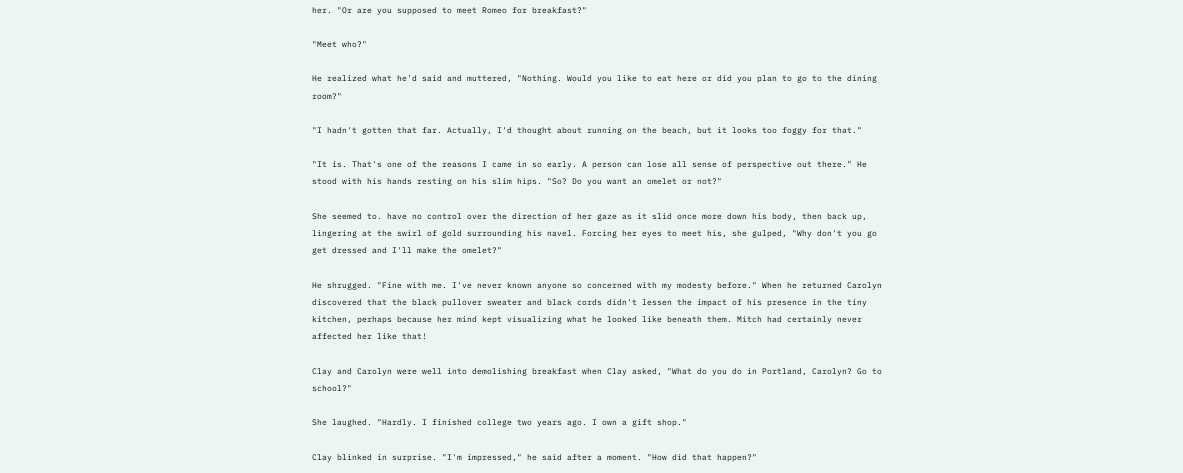her. "Or are you supposed to meet Romeo for breakfast?"

"Meet who?"

He realized what he'd said and muttered, "Nothing. Would you like to eat here or did you plan to go to the dining room?"

"I hadn't gotten that far. Actually, I'd thought about running on the beach, but it looks too foggy for that."

"It is. That's one of the reasons I came in so early. A person can lose all sense of perspective out there." He stood with his hands resting on his slim hips. "So? Do you want an omelet or not?"

She seemed to. have no control over the direction of her gaze as it slid once more down his body, then back up, lingering at the swirl of gold surrounding his navel. Forcing her eyes to meet his, she gulped, "Why don't you go get dressed and I'll make the omelet?"

He shrugged. "Fine with me. I've never known anyone so concerned with my modesty before." When he returned Carolyn discovered that the black pullover sweater and black cords didn't lessen the impact of his presence in the tiny kitchen, perhaps because her mind kept visualizing what he looked like beneath them. Mitch had certainly never affected her like that!

Clay and Carolyn were well into demolishing breakfast when Clay asked, "What do you do in Portland, Carolyn? Go to school?"

She laughed. "Hardly. I finished college two years ago. I own a gift shop."

Clay blinked in surprise. "I'm impressed," he said after a moment. "How did that happen?"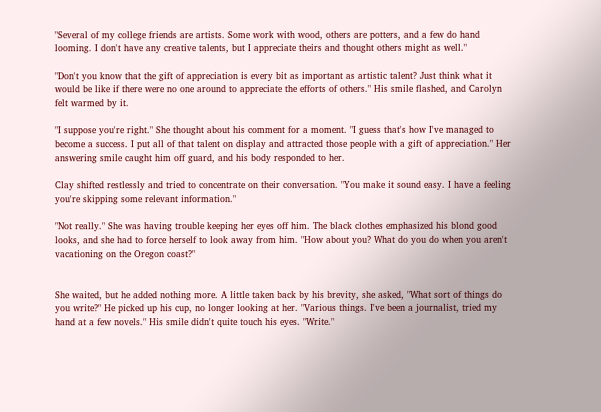"Several of my college friends are artists. Some work with wood, others are potters, and a few do hand looming. I don't have any creative talents, but I appreciate theirs and thought others might as well."

"Don't you know that the gift of appreciation is every bit as important as artistic talent? Just think what it would be like if there were no one around to appreciate the efforts of others." His smile flashed, and Carolyn felt warmed by it.

"I suppose you're right." She thought about his comment for a moment. "I guess that's how I've managed to become a success. I put all of that talent on display and attracted those people with a gift of appreciation." Her answering smile caught him off guard, and his body responded to her.

Clay shifted restlessly and tried to concentrate on their conversation. "You make it sound easy. I have a feeling you're skipping some relevant information."

"Not really." She was having trouble keeping her eyes off him. The black clothes emphasized his blond good looks, and she had to force herself to look away from him. "How about you? What do you do when you aren't vacationing on the Oregon coast?"


She waited, but he added nothing more. A little taken back by his brevity, she asked, "What sort of things do you write?" He picked up his cup, no longer looking at her. "Various things. I've been a journalist, tried my hand at a few novels." His smile didn't quite touch his eyes. "Write."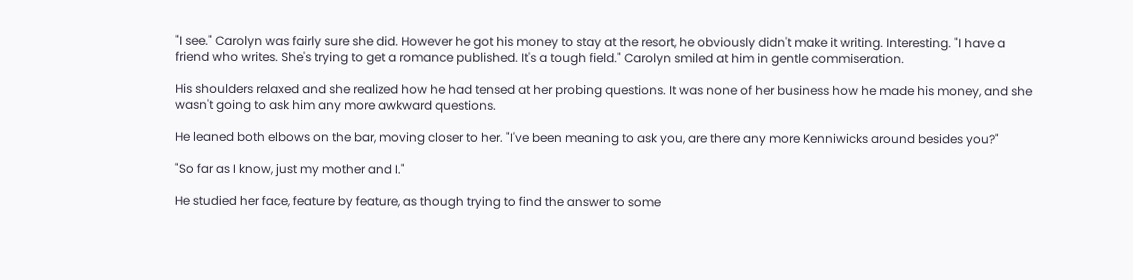"I see." Carolyn was fairly sure she did. However he got his money to stay at the resort, he obviously didn't make it writing. Interesting. "I have a friend who writes. She's trying to get a romance published. It's a tough field." Carolyn smiled at him in gentle commiseration.

His shoulders relaxed and she realized how he had tensed at her probing questions. It was none of her business how he made his money, and she wasn't going to ask him any more awkward questions.

He leaned both elbows on the bar, moving closer to her. "I've been meaning to ask you, are there any more Kenniwicks around besides you?"

"So far as I know, just my mother and I."

He studied her face, feature by feature, as though trying to find the answer to some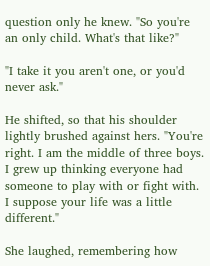question only he knew. "So you're an only child. What's that like?"

"I take it you aren't one, or you'd never ask."

He shifted, so that his shoulder lightly brushed against hers. "You're right. I am the middle of three boys. I grew up thinking everyone had someone to play with or fight with. I suppose your life was a little different."

She laughed, remembering how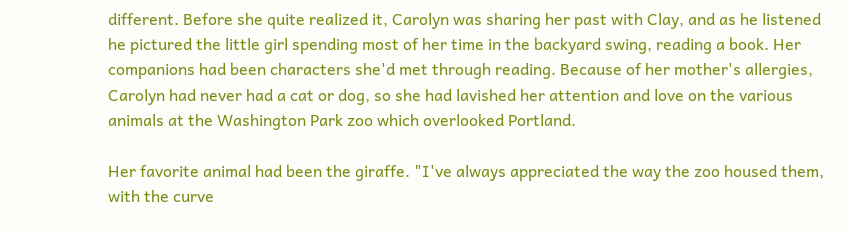different. Before she quite realized it, Carolyn was sharing her past with Clay, and as he listened he pictured the little girl spending most of her time in the backyard swing, reading a book. Her companions had been characters she'd met through reading. Because of her mother's allergies, Carolyn had never had a cat or dog, so she had lavished her attention and love on the various animals at the Washington Park zoo which overlooked Portland.

Her favorite animal had been the giraffe. "I've always appreciated the way the zoo housed them, with the curve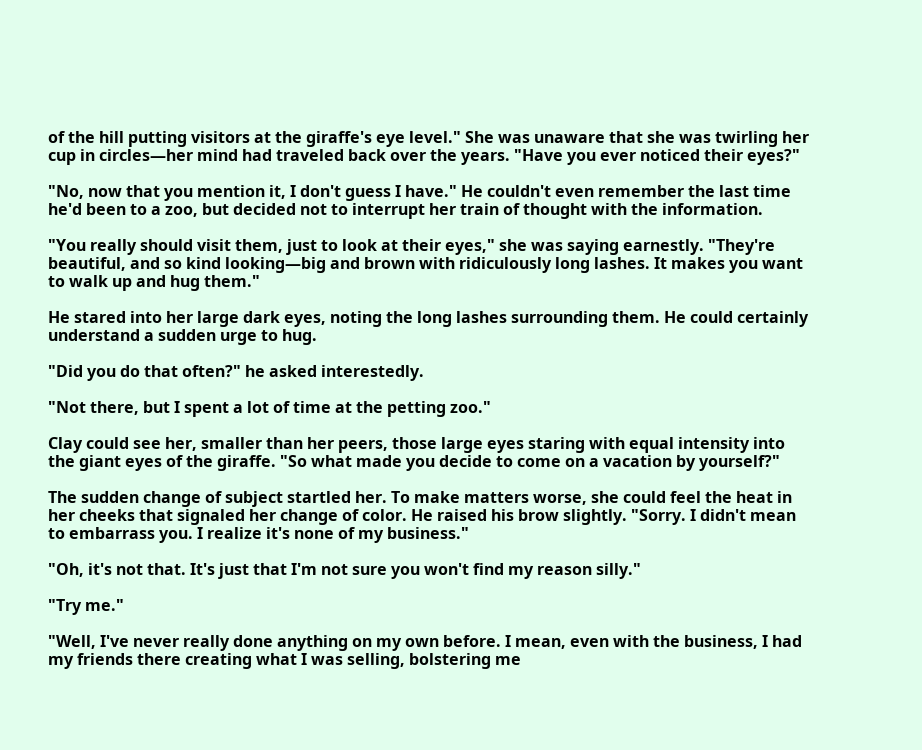of the hill putting visitors at the giraffe's eye level." She was unaware that she was twirling her cup in circles—her mind had traveled back over the years. "Have you ever noticed their eyes?"

"No, now that you mention it, I don't guess I have." He couldn't even remember the last time he'd been to a zoo, but decided not to interrupt her train of thought with the information.

"You really should visit them, just to look at their eyes," she was saying earnestly. "They're beautiful, and so kind looking—big and brown with ridiculously long lashes. It makes you want to walk up and hug them."

He stared into her large dark eyes, noting the long lashes surrounding them. He could certainly understand a sudden urge to hug.

"Did you do that often?" he asked interestedly.

"Not there, but I spent a lot of time at the petting zoo."

Clay could see her, smaller than her peers, those large eyes staring with equal intensity into the giant eyes of the giraffe. "So what made you decide to come on a vacation by yourself?"

The sudden change of subject startled her. To make matters worse, she could feel the heat in her cheeks that signaled her change of color. He raised his brow slightly. "Sorry. I didn't mean to embarrass you. I realize it's none of my business."

"Oh, it's not that. It's just that I'm not sure you won't find my reason silly."

"Try me."

"Well, I've never really done anything on my own before. I mean, even with the business, I had my friends there creating what I was selling, bolstering me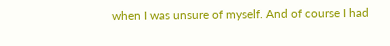when I was unsure of myself. And of course I had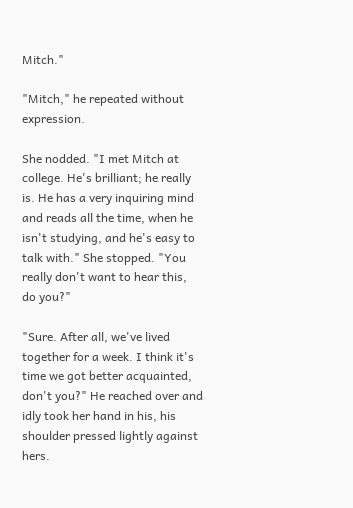Mitch."

"Mitch," he repeated without expression.

She nodded. "I met Mitch at college. He's brilliant; he really is. He has a very inquiring mind and reads all the time, when he isn't studying, and he's easy to talk with." She stopped. "You really don't want to hear this, do you?"

"Sure. After all, we've lived together for a week. I think it's time we got better acquainted, don't you?" He reached over and idly took her hand in his, his shoulder pressed lightly against hers.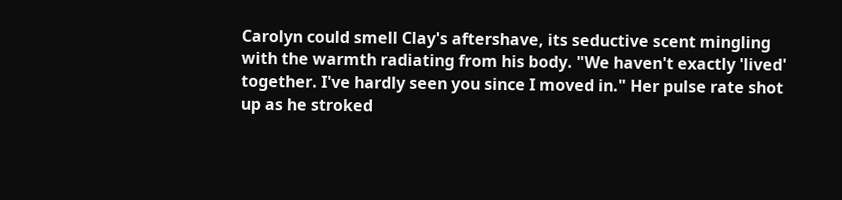Carolyn could smell Clay's aftershave, its seductive scent mingling with the warmth radiating from his body. "We haven't exactly 'lived' together. I've hardly seen you since I moved in." Her pulse rate shot up as he stroked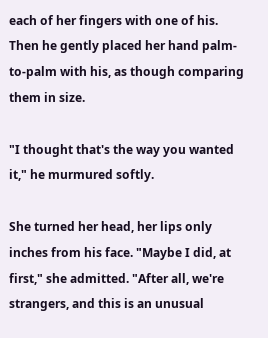each of her fingers with one of his. Then he gently placed her hand palm-to-palm with his, as though comparing them in size.

"I thought that's the way you wanted it," he murmured softly.

She turned her head, her lips only inches from his face. "Maybe I did, at first," she admitted. "After all, we're strangers, and this is an unusual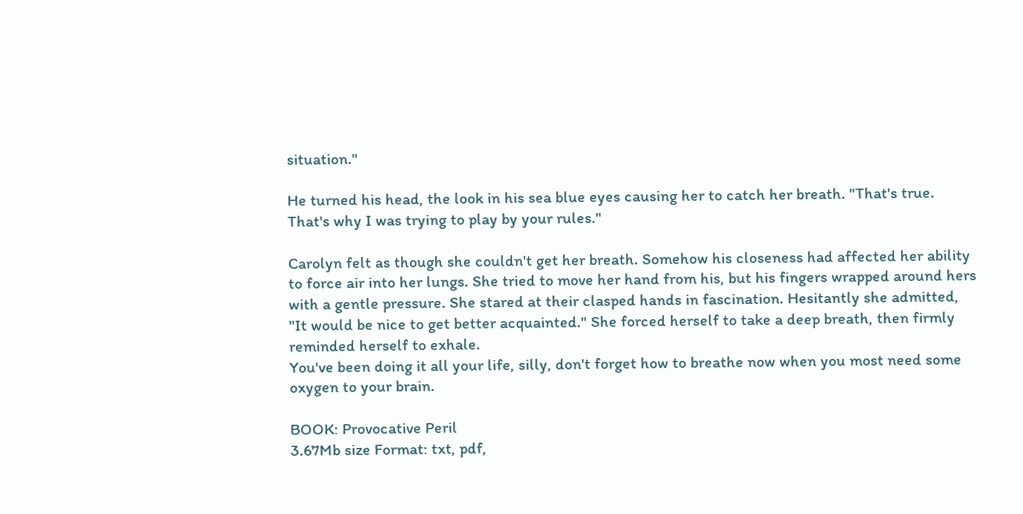situation."

He turned his head, the look in his sea blue eyes causing her to catch her breath. "That's true. That's why I was trying to play by your rules."

Carolyn felt as though she couldn't get her breath. Somehow his closeness had affected her ability to force air into her lungs. She tried to move her hand from his, but his fingers wrapped around hers with a gentle pressure. She stared at their clasped hands in fascination. Hesitantly she admitted, "It would be nice to get better acquainted." She forced herself to take a deep breath, then firmly reminded herself to exhale.
You've been doing it all your life, silly, don't forget how to breathe now when you most need some oxygen to your brain.

BOOK: Provocative Peril
3.67Mb size Format: txt, pdf,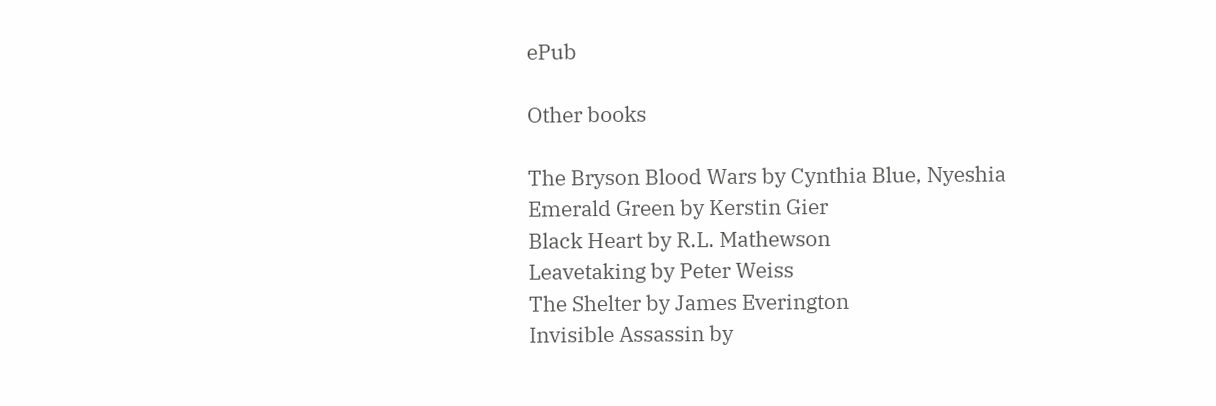ePub

Other books

The Bryson Blood Wars by Cynthia Blue, Nyeshia
Emerald Green by Kerstin Gier
Black Heart by R.L. Mathewson
Leavetaking by Peter Weiss
The Shelter by James Everington
Invisible Assassin by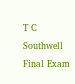T C Southwell
Final Exam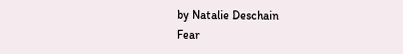by Natalie Deschain
Fear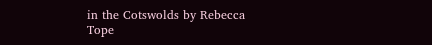in the Cotswolds by Rebecca Tope